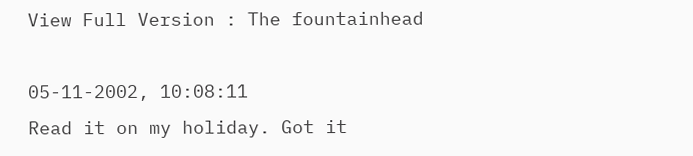View Full Version : The fountainhead

05-11-2002, 10:08:11
Read it on my holiday. Got it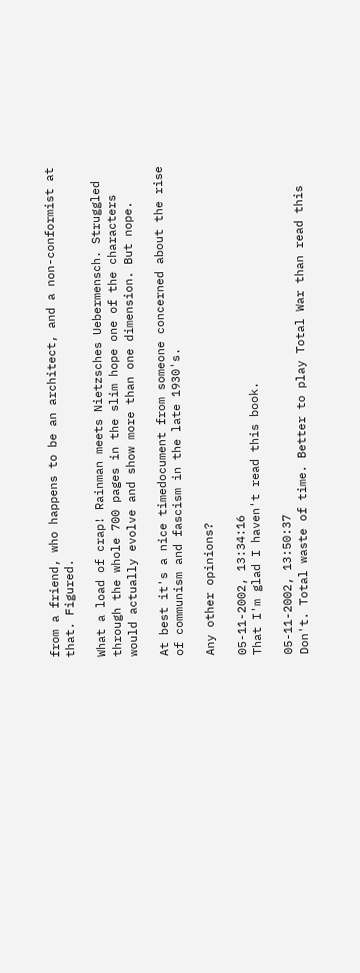from a friend, who happens to be an architect, and a non-conformist at that. Figured.

What a load of crap! Rainman meets Nietzsches Uebermensch. Struggled through the whole 700 pages in the slim hope one of the characters would actually evolve and show more than one dimension. But nope.

At best it's a nice timedocument from someone concerned about the rise of communism and fascism in the late 1930's.

Any other opinions?

05-11-2002, 13:34:16
That I'm glad I haven't read this book.

05-11-2002, 13:50:37
Don't. Total waste of time. Better to play Total War than read this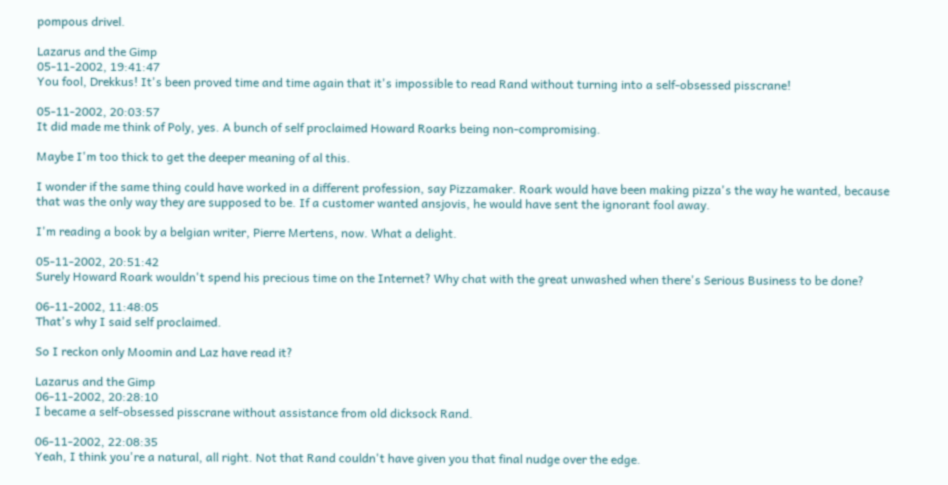pompous drivel.

Lazarus and the Gimp
05-11-2002, 19:41:47
You fool, Drekkus! It's been proved time and time again that it's impossible to read Rand without turning into a self-obsessed pisscrane!

05-11-2002, 20:03:57
It did made me think of Poly, yes. A bunch of self proclaimed Howard Roarks being non-compromising.

Maybe I'm too thick to get the deeper meaning of al this.

I wonder if the same thing could have worked in a different profession, say Pizzamaker. Roark would have been making pizza's the way he wanted, because that was the only way they are supposed to be. If a customer wanted ansjovis, he would have sent the ignorant fool away.

I'm reading a book by a belgian writer, Pierre Mertens, now. What a delight.

05-11-2002, 20:51:42
Surely Howard Roark wouldn't spend his precious time on the Internet? Why chat with the great unwashed when there's Serious Business to be done?

06-11-2002, 11:48:05
That's why I said self proclaimed.

So I reckon only Moomin and Laz have read it?

Lazarus and the Gimp
06-11-2002, 20:28:10
I became a self-obsessed pisscrane without assistance from old dicksock Rand.

06-11-2002, 22:08:35
Yeah, I think you're a natural, all right. Not that Rand couldn't have given you that final nudge over the edge.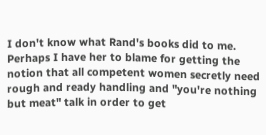I don't know what Rand's books did to me. Perhaps I have her to blame for getting the notion that all competent women secretly need rough and ready handling and "you're nothing but meat" talk in order to get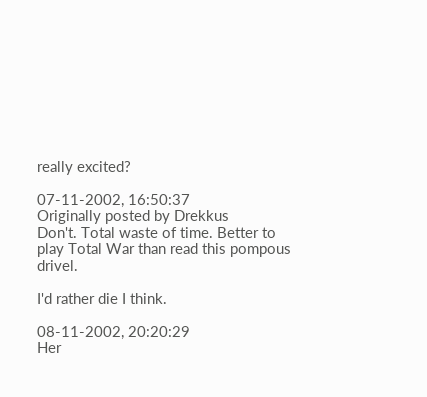really excited?

07-11-2002, 16:50:37
Originally posted by Drekkus
Don't. Total waste of time. Better to play Total War than read this pompous drivel.

I'd rather die I think.

08-11-2002, 20:20:29
Her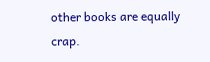other books are equally crap.